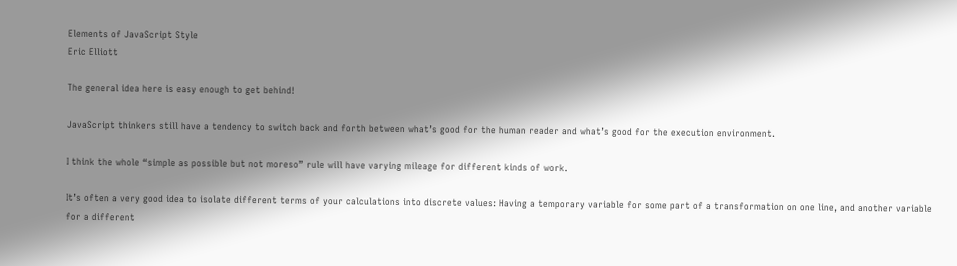Elements of JavaScript Style
Eric Elliott

The general idea here is easy enough to get behind!

JavaScript thinkers still have a tendency to switch back and forth between what’s good for the human reader and what’s good for the execution environment.

I think the whole “simple as possible but not moreso” rule will have varying mileage for different kinds of work.

It’s often a very good idea to isolate different terms of your calculations into discrete values: Having a temporary variable for some part of a transformation on one line, and another variable for a different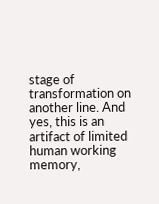stage of transformation on another line. And yes, this is an artifact of limited human working memory,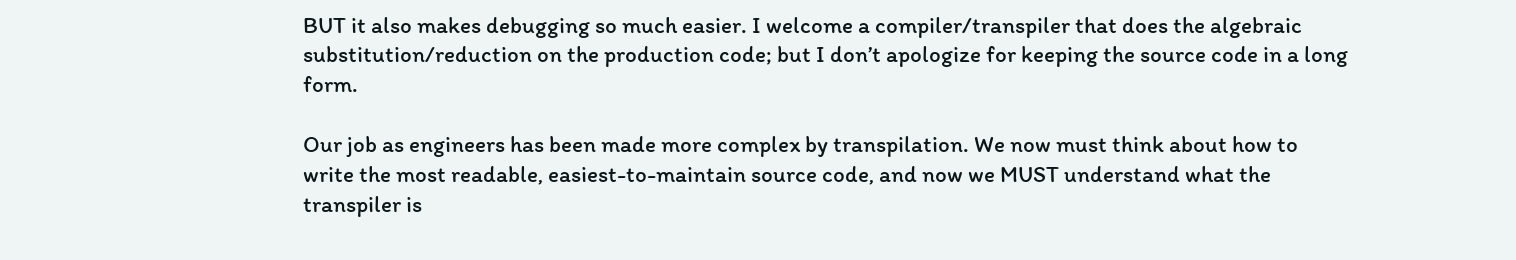BUT it also makes debugging so much easier. I welcome a compiler/transpiler that does the algebraic substitution/reduction on the production code; but I don’t apologize for keeping the source code in a long form.

Our job as engineers has been made more complex by transpilation. We now must think about how to write the most readable, easiest-to-maintain source code, and now we MUST understand what the transpiler is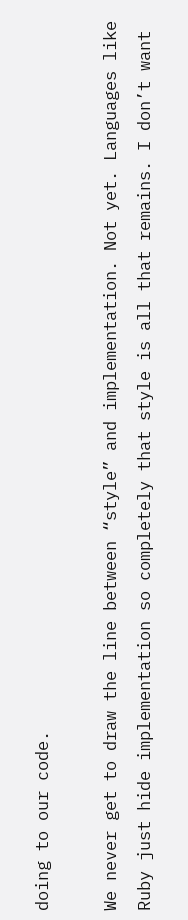doing to our code.

We never get to draw the line between “style” and implementation. Not yet. Languages like Ruby just hide implementation so completely that style is all that remains. I don’t want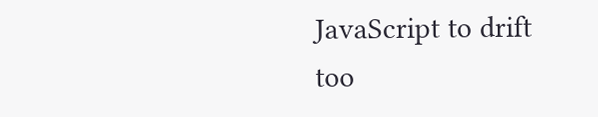JavaScript to drift too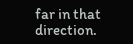far in that direction.